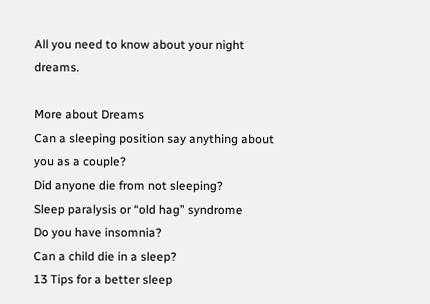All you need to know about your night dreams.

More about Dreams
Can a sleeping position say anything about you as a couple?
Did anyone die from not sleeping?
Sleep paralysis or “old hag” syndrome
Do you have insomnia?
Can a child die in a sleep?
13 Tips for a better sleep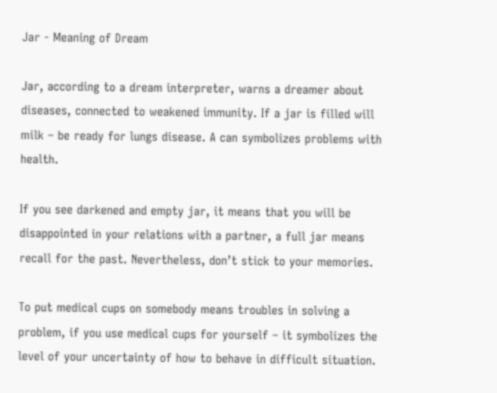Jar - Meaning of Dream

Jar, according to a dream interpreter, warns a dreamer about diseases, connected to weakened immunity. If a jar is filled will milk – be ready for lungs disease. A can symbolizes problems with health.

If you see darkened and empty jar, it means that you will be disappointed in your relations with a partner, a full jar means recall for the past. Nevertheless, don’t stick to your memories.

To put medical cups on somebody means troubles in solving a problem, if you use medical cups for yourself – it symbolizes the level of your uncertainty of how to behave in difficult situation.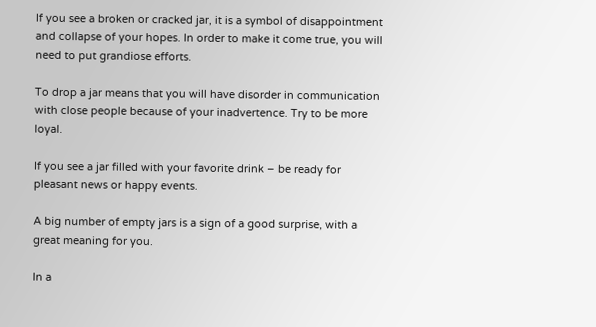If you see a broken or cracked jar, it is a symbol of disappointment and collapse of your hopes. In order to make it come true, you will need to put grandiose efforts.

To drop a jar means that you will have disorder in communication with close people because of your inadvertence. Try to be more loyal.

If you see a jar filled with your favorite drink – be ready for pleasant news or happy events.

A big number of empty jars is a sign of a good surprise, with a great meaning for you.

In a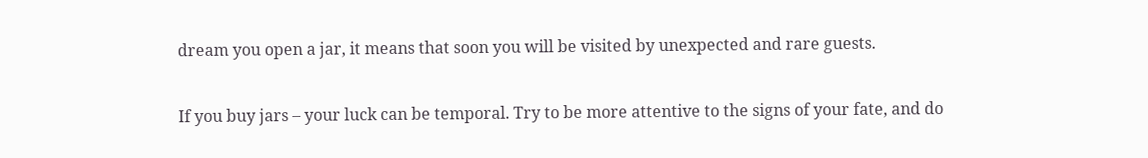dream you open a jar, it means that soon you will be visited by unexpected and rare guests.

If you buy jars – your luck can be temporal. Try to be more attentive to the signs of your fate, and do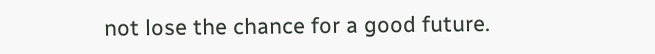not lose the chance for a good future.